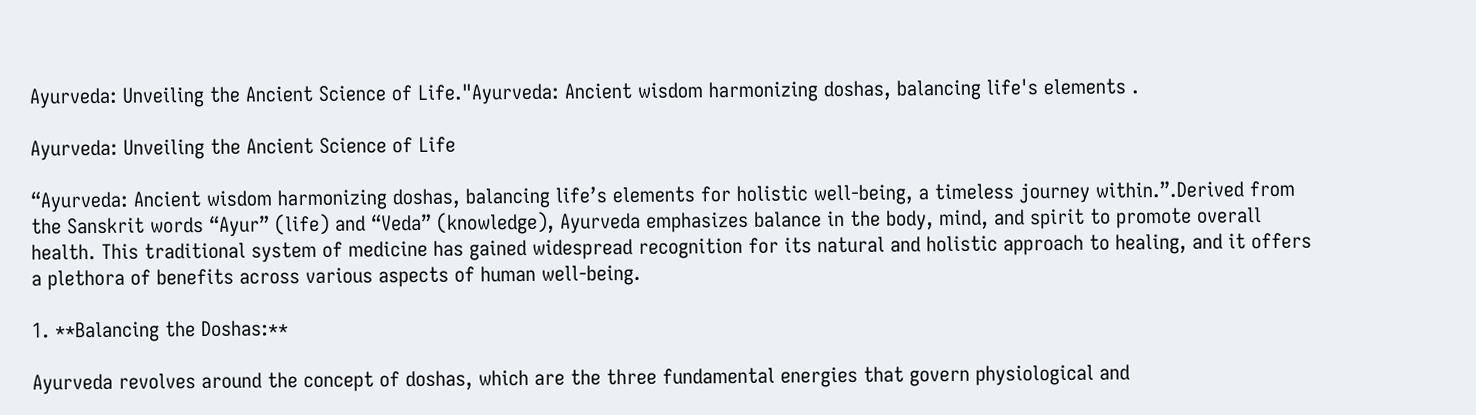Ayurveda: Unveiling the Ancient Science of Life."Ayurveda: Ancient wisdom harmonizing doshas, balancing life's elements .

Ayurveda: Unveiling the Ancient Science of Life

“Ayurveda: Ancient wisdom harmonizing doshas, balancing life’s elements for holistic well-being, a timeless journey within.”.Derived from the Sanskrit words “Ayur” (life) and “Veda” (knowledge), Ayurveda emphasizes balance in the body, mind, and spirit to promote overall health. This traditional system of medicine has gained widespread recognition for its natural and holistic approach to healing, and it offers a plethora of benefits across various aspects of human well-being.

1. **Balancing the Doshas:**

Ayurveda revolves around the concept of doshas, which are the three fundamental energies that govern physiological and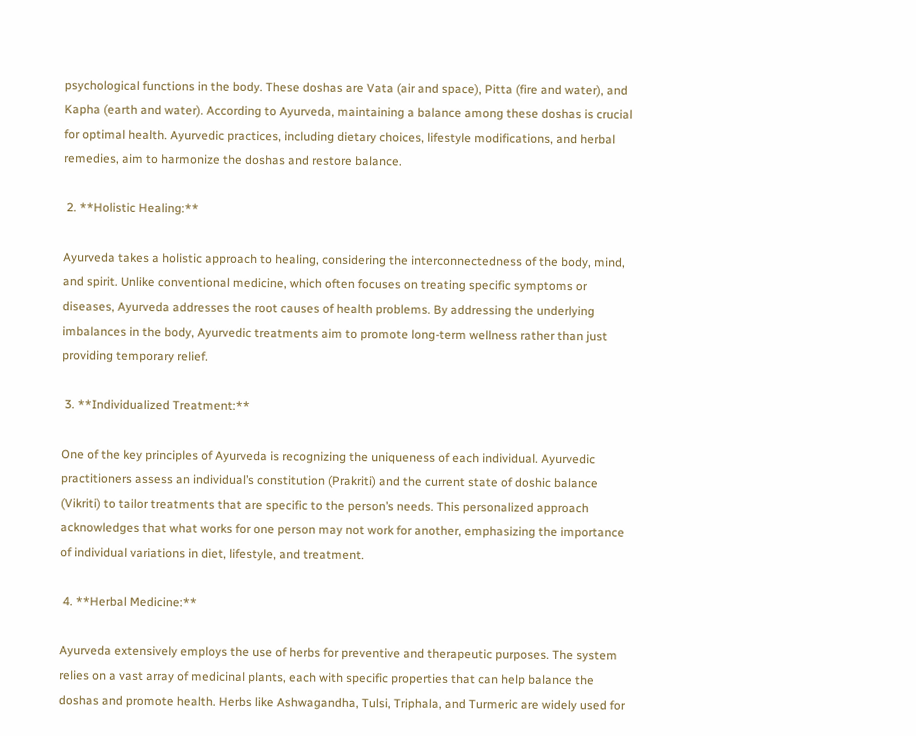psychological functions in the body. These doshas are Vata (air and space), Pitta (fire and water), and Kapha (earth and water). According to Ayurveda, maintaining a balance among these doshas is crucial for optimal health. Ayurvedic practices, including dietary choices, lifestyle modifications, and herbal remedies, aim to harmonize the doshas and restore balance.

 2. **Holistic Healing:**

Ayurveda takes a holistic approach to healing, considering the interconnectedness of the body, mind, and spirit. Unlike conventional medicine, which often focuses on treating specific symptoms or diseases, Ayurveda addresses the root causes of health problems. By addressing the underlying imbalances in the body, Ayurvedic treatments aim to promote long-term wellness rather than just providing temporary relief.

 3. **Individualized Treatment:**

One of the key principles of Ayurveda is recognizing the uniqueness of each individual. Ayurvedic practitioners assess an individual’s constitution (Prakriti) and the current state of doshic balance (Vikriti) to tailor treatments that are specific to the person’s needs. This personalized approach acknowledges that what works for one person may not work for another, emphasizing the importance of individual variations in diet, lifestyle, and treatment.

 4. **Herbal Medicine:**

Ayurveda extensively employs the use of herbs for preventive and therapeutic purposes. The system relies on a vast array of medicinal plants, each with specific properties that can help balance the doshas and promote health. Herbs like Ashwagandha, Tulsi, Triphala, and Turmeric are widely used for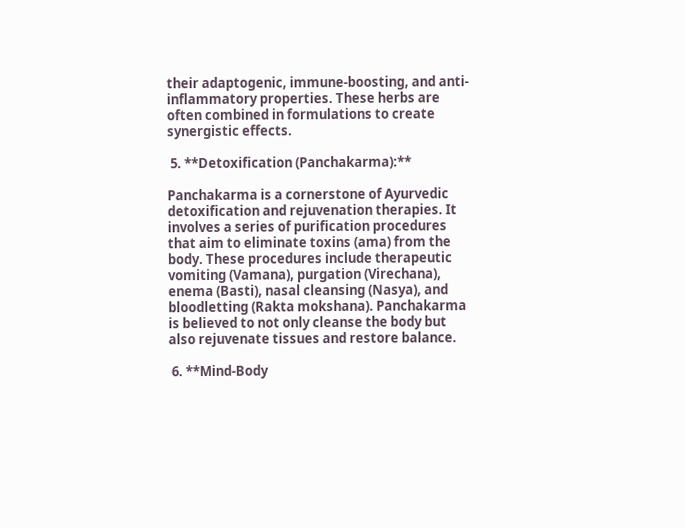their adaptogenic, immune-boosting, and anti-inflammatory properties. These herbs are often combined in formulations to create synergistic effects.

 5. **Detoxification (Panchakarma):**

Panchakarma is a cornerstone of Ayurvedic detoxification and rejuvenation therapies. It involves a series of purification procedures that aim to eliminate toxins (ama) from the body. These procedures include therapeutic vomiting (Vamana), purgation (Virechana), enema (Basti), nasal cleansing (Nasya), and bloodletting (Rakta mokshana). Panchakarma is believed to not only cleanse the body but also rejuvenate tissues and restore balance.

 6. **Mind-Body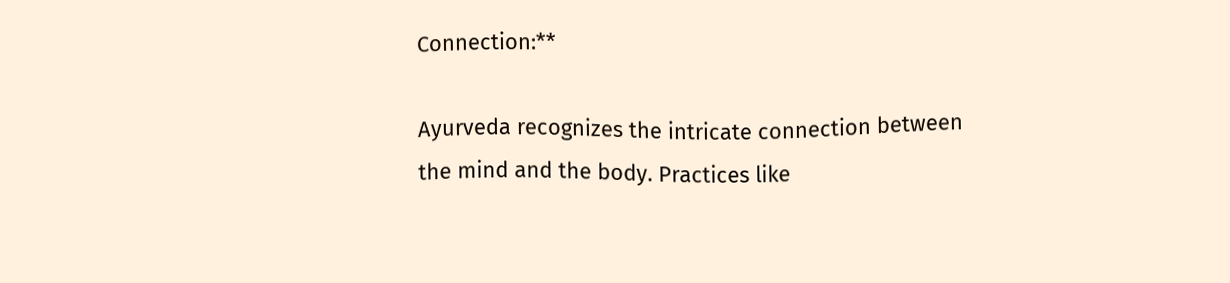Connection:**

Ayurveda recognizes the intricate connection between the mind and the body. Practices like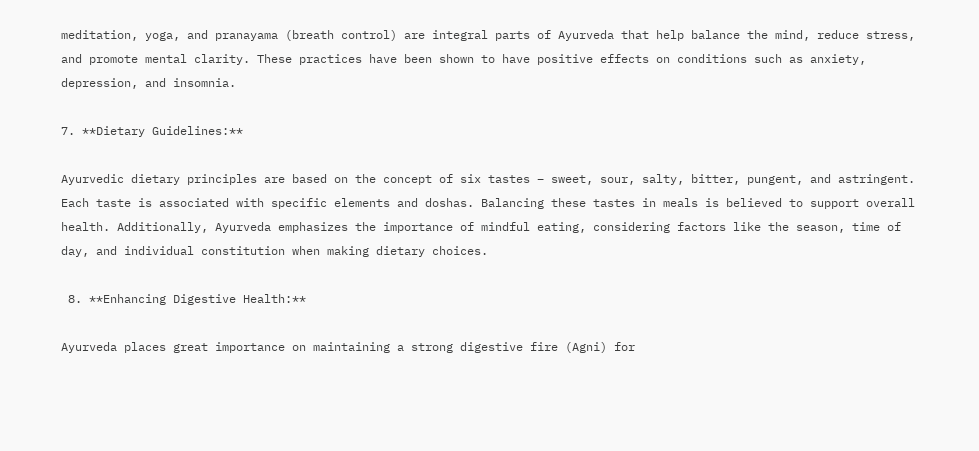meditation, yoga, and pranayama (breath control) are integral parts of Ayurveda that help balance the mind, reduce stress, and promote mental clarity. These practices have been shown to have positive effects on conditions such as anxiety, depression, and insomnia.

7. **Dietary Guidelines:**

Ayurvedic dietary principles are based on the concept of six tastes – sweet, sour, salty, bitter, pungent, and astringent. Each taste is associated with specific elements and doshas. Balancing these tastes in meals is believed to support overall health. Additionally, Ayurveda emphasizes the importance of mindful eating, considering factors like the season, time of day, and individual constitution when making dietary choices.

 8. **Enhancing Digestive Health:**

Ayurveda places great importance on maintaining a strong digestive fire (Agni) for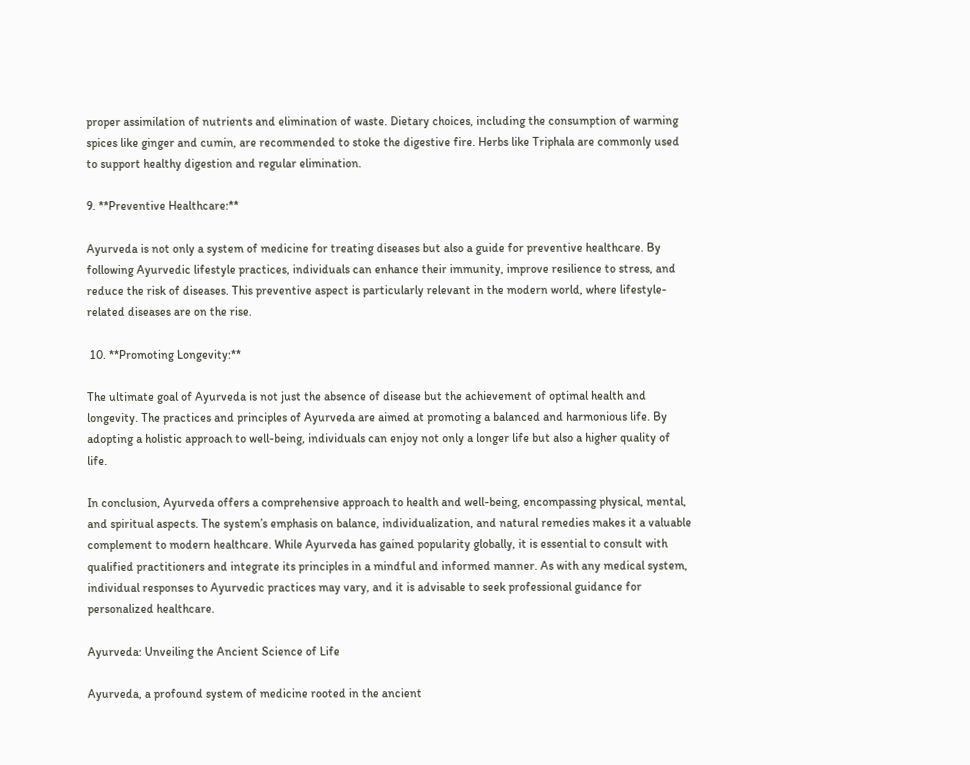proper assimilation of nutrients and elimination of waste. Dietary choices, including the consumption of warming spices like ginger and cumin, are recommended to stoke the digestive fire. Herbs like Triphala are commonly used to support healthy digestion and regular elimination.

9. **Preventive Healthcare:**

Ayurveda is not only a system of medicine for treating diseases but also a guide for preventive healthcare. By following Ayurvedic lifestyle practices, individuals can enhance their immunity, improve resilience to stress, and reduce the risk of diseases. This preventive aspect is particularly relevant in the modern world, where lifestyle-related diseases are on the rise.

 10. **Promoting Longevity:**

The ultimate goal of Ayurveda is not just the absence of disease but the achievement of optimal health and longevity. The practices and principles of Ayurveda are aimed at promoting a balanced and harmonious life. By adopting a holistic approach to well-being, individuals can enjoy not only a longer life but also a higher quality of life.

In conclusion, Ayurveda offers a comprehensive approach to health and well-being, encompassing physical, mental, and spiritual aspects. The system’s emphasis on balance, individualization, and natural remedies makes it a valuable complement to modern healthcare. While Ayurveda has gained popularity globally, it is essential to consult with qualified practitioners and integrate its principles in a mindful and informed manner. As with any medical system, individual responses to Ayurvedic practices may vary, and it is advisable to seek professional guidance for personalized healthcare.

Ayurveda: Unveiling the Ancient Science of Life

Ayurveda, a profound system of medicine rooted in the ancient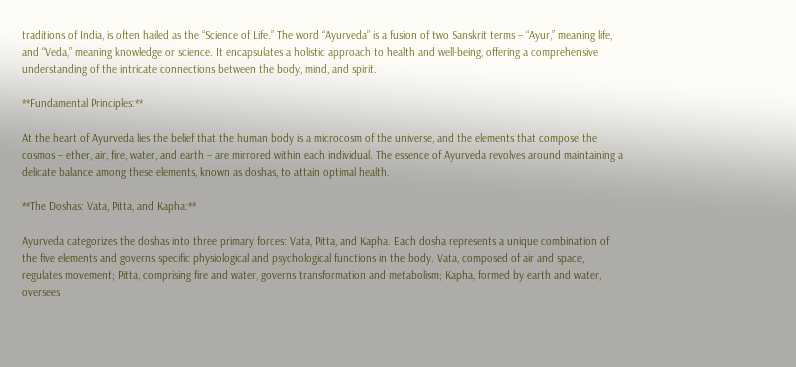traditions of India, is often hailed as the “Science of Life.” The word “Ayurveda” is a fusion of two Sanskrit terms – “Ayur,” meaning life, and “Veda,” meaning knowledge or science. It encapsulates a holistic approach to health and well-being, offering a comprehensive understanding of the intricate connections between the body, mind, and spirit.

**Fundamental Principles:**

At the heart of Ayurveda lies the belief that the human body is a microcosm of the universe, and the elements that compose the cosmos – ether, air, fire, water, and earth – are mirrored within each individual. The essence of Ayurveda revolves around maintaining a delicate balance among these elements, known as doshas, to attain optimal health.

**The Doshas: Vata, Pitta, and Kapha:**

Ayurveda categorizes the doshas into three primary forces: Vata, Pitta, and Kapha. Each dosha represents a unique combination of the five elements and governs specific physiological and psychological functions in the body. Vata, composed of air and space, regulates movement; Pitta, comprising fire and water, governs transformation and metabolism; Kapha, formed by earth and water, oversees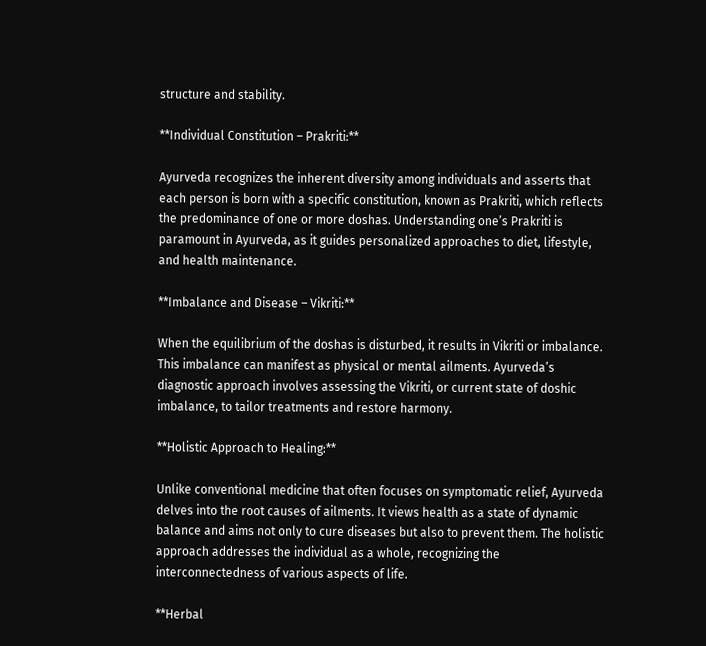structure and stability.

**Individual Constitution – Prakriti:**

Ayurveda recognizes the inherent diversity among individuals and asserts that each person is born with a specific constitution, known as Prakriti, which reflects the predominance of one or more doshas. Understanding one’s Prakriti is paramount in Ayurveda, as it guides personalized approaches to diet, lifestyle, and health maintenance.

**Imbalance and Disease – Vikriti:**

When the equilibrium of the doshas is disturbed, it results in Vikriti or imbalance. This imbalance can manifest as physical or mental ailments. Ayurveda’s diagnostic approach involves assessing the Vikriti, or current state of doshic imbalance, to tailor treatments and restore harmony.

**Holistic Approach to Healing:**

Unlike conventional medicine that often focuses on symptomatic relief, Ayurveda delves into the root causes of ailments. It views health as a state of dynamic balance and aims not only to cure diseases but also to prevent them. The holistic approach addresses the individual as a whole, recognizing the interconnectedness of various aspects of life.

**Herbal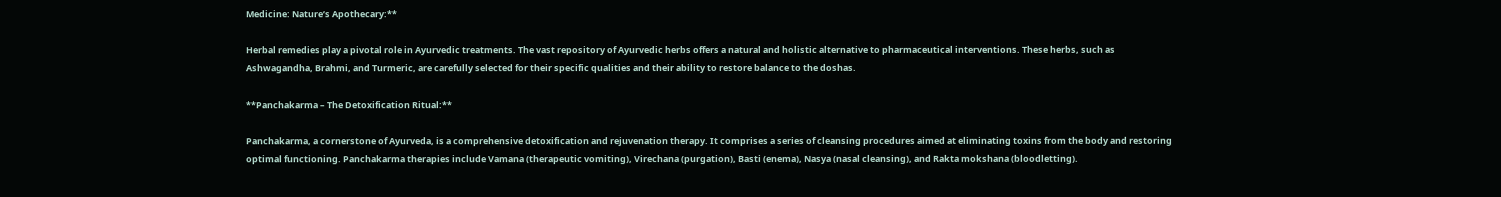Medicine: Nature’s Apothecary:**

Herbal remedies play a pivotal role in Ayurvedic treatments. The vast repository of Ayurvedic herbs offers a natural and holistic alternative to pharmaceutical interventions. These herbs, such as Ashwagandha, Brahmi, and Turmeric, are carefully selected for their specific qualities and their ability to restore balance to the doshas.

**Panchakarma – The Detoxification Ritual:**

Panchakarma, a cornerstone of Ayurveda, is a comprehensive detoxification and rejuvenation therapy. It comprises a series of cleansing procedures aimed at eliminating toxins from the body and restoring optimal functioning. Panchakarma therapies include Vamana (therapeutic vomiting), Virechana (purgation), Basti (enema), Nasya (nasal cleansing), and Rakta mokshana (bloodletting).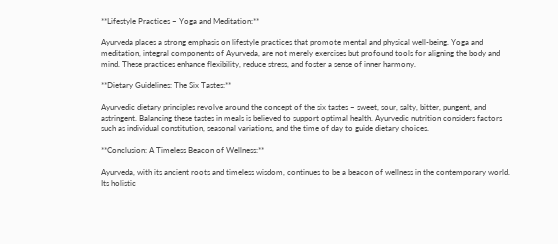**Lifestyle Practices – Yoga and Meditation:**

Ayurveda places a strong emphasis on lifestyle practices that promote mental and physical well-being. Yoga and meditation, integral components of Ayurveda, are not merely exercises but profound tools for aligning the body and mind. These practices enhance flexibility, reduce stress, and foster a sense of inner harmony.

**Dietary Guidelines: The Six Tastes:**

Ayurvedic dietary principles revolve around the concept of the six tastes – sweet, sour, salty, bitter, pungent, and astringent. Balancing these tastes in meals is believed to support optimal health. Ayurvedic nutrition considers factors such as individual constitution, seasonal variations, and the time of day to guide dietary choices.

**Conclusion: A Timeless Beacon of Wellness:**

Ayurveda, with its ancient roots and timeless wisdom, continues to be a beacon of wellness in the contemporary world. Its holistic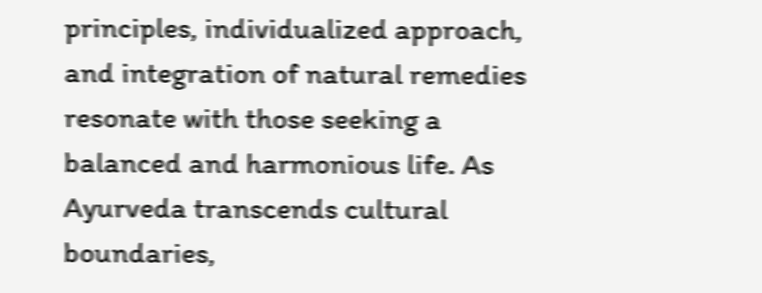principles, individualized approach, and integration of natural remedies resonate with those seeking a balanced and harmonious life. As Ayurveda transcends cultural boundaries,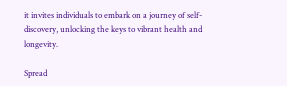it invites individuals to embark on a journey of self-discovery, unlocking the keys to vibrant health and longevity.

Spread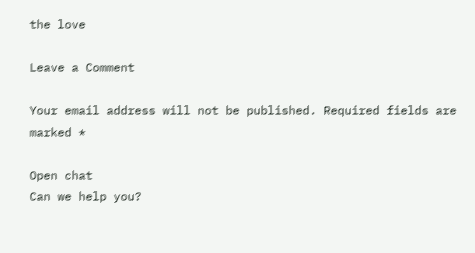the love

Leave a Comment

Your email address will not be published. Required fields are marked *

Open chat
Can we help you?